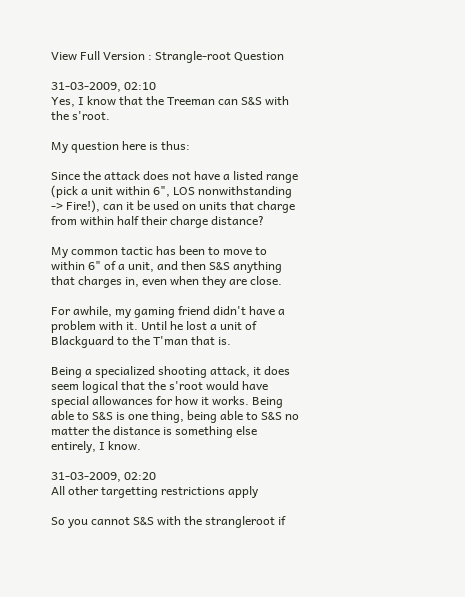View Full Version : Strangle-root Question

31-03-2009, 02:10
Yes, I know that the Treeman can S&S with the s'root.

My question here is thus:

Since the attack does not have a listed range (pick a unit within 6", LOS nonwithstanding -> Fire!), can it be used on units that charge from within half their charge distance?

My common tactic has been to move to within 6" of a unit, and then S&S anything that charges in, even when they are close.

For awhile, my gaming friend didn't have a problem with it. Until he lost a unit of Blackguard to the T'man that is.

Being a specialized shooting attack, it does seem logical that the s'root would have special allowances for how it works. Being able to S&S is one thing, being able to S&S no matter the distance is something else entirely, I know.

31-03-2009, 02:20
All other targetting restrictions apply

So you cannot S&S with the strangleroot if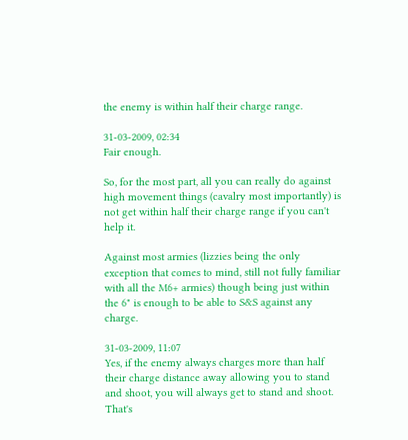the enemy is within half their charge range.

31-03-2009, 02:34
Fair enough.

So, for the most part, all you can really do against high movement things (cavalry most importantly) is not get within half their charge range if you can't help it.

Against most armies (lizzies being the only exception that comes to mind, still not fully familiar with all the M6+ armies) though being just within the 6" is enough to be able to S&S against any charge.

31-03-2009, 11:07
Yes, if the enemy always charges more than half their charge distance away allowing you to stand and shoot, you will always get to stand and shoot. That's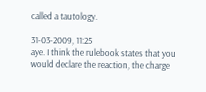called a tautology.

31-03-2009, 11:25
aye. I think the rulebook states that you would declare the reaction, the charge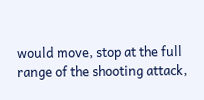would move, stop at the full range of the shooting attack,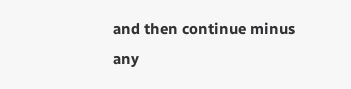and then continue minus any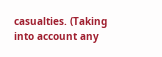casualties. (Taking into account any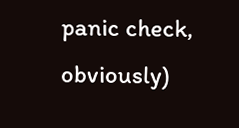panic check, obviously)